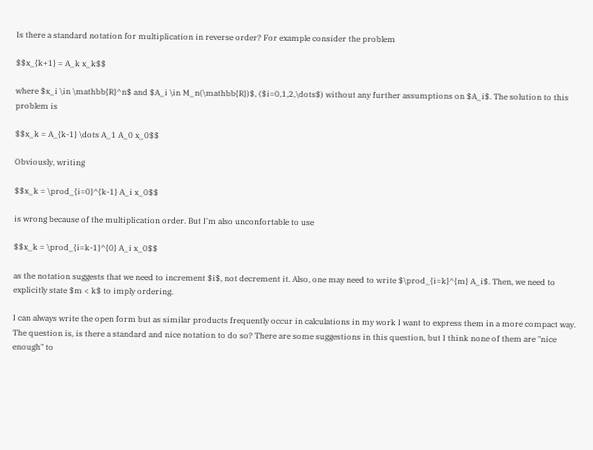Is there a standard notation for multiplication in reverse order? For example consider the problem

$$x_{k+1} = A_k x_k$$

where $x_i \in \mathbb{R}^n$ and $A_i \in M_n(\mathbb{R})$, ($i=0,1,2,\dots$) without any further assumptions on $A_i$. The solution to this problem is

$$x_k = A_{k-1} \dots A_1 A_0 x_0$$

Obviously, writing

$$x_k = \prod_{i=0}^{k-1} A_i x_0$$

is wrong because of the multiplication order. But I'm also unconfortable to use

$$x_k = \prod_{i=k-1}^{0} A_i x_0$$

as the notation suggests that we need to increment $i$, not decrement it. Also, one may need to write $\prod_{i=k}^{m} A_i$. Then, we need to explicitly state $m < k$ to imply ordering.

I can always write the open form but as similar products frequently occur in calculations in my work I want to express them in a more compact way. The question is, is there a standard and nice notation to do so? There are some suggestions in this question, but I think none of them are "nice enough" to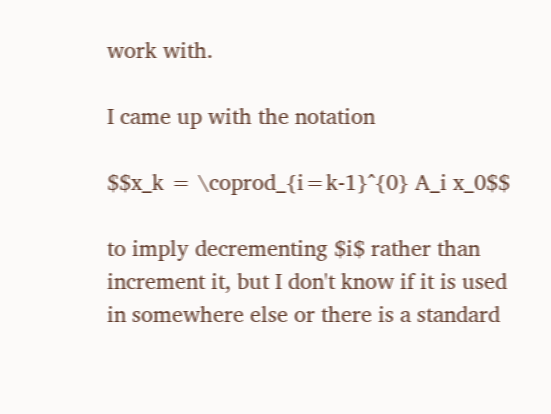work with.

I came up with the notation

$$x_k = \coprod_{i=k-1}^{0} A_i x_0$$

to imply decrementing $i$ rather than increment it, but I don't know if it is used in somewhere else or there is a standard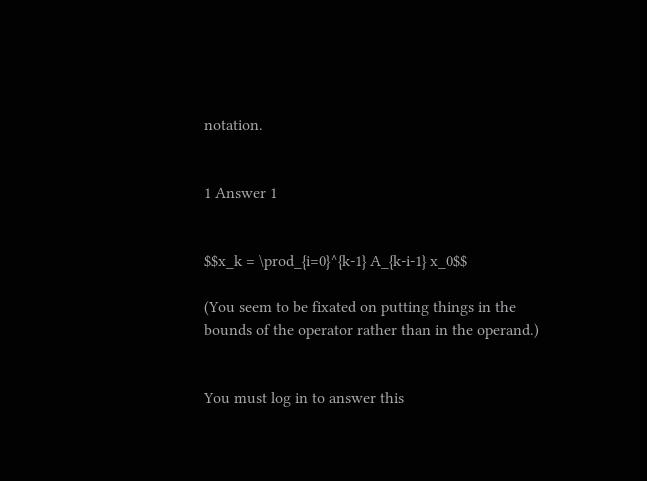notation.


1 Answer 1


$$x_k = \prod_{i=0}^{k-1} A_{k-i-1} x_0$$

(You seem to be fixated on putting things in the bounds of the operator rather than in the operand.)


You must log in to answer this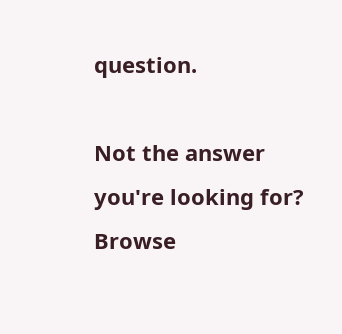question.

Not the answer you're looking for? Browse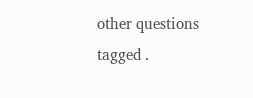other questions tagged .